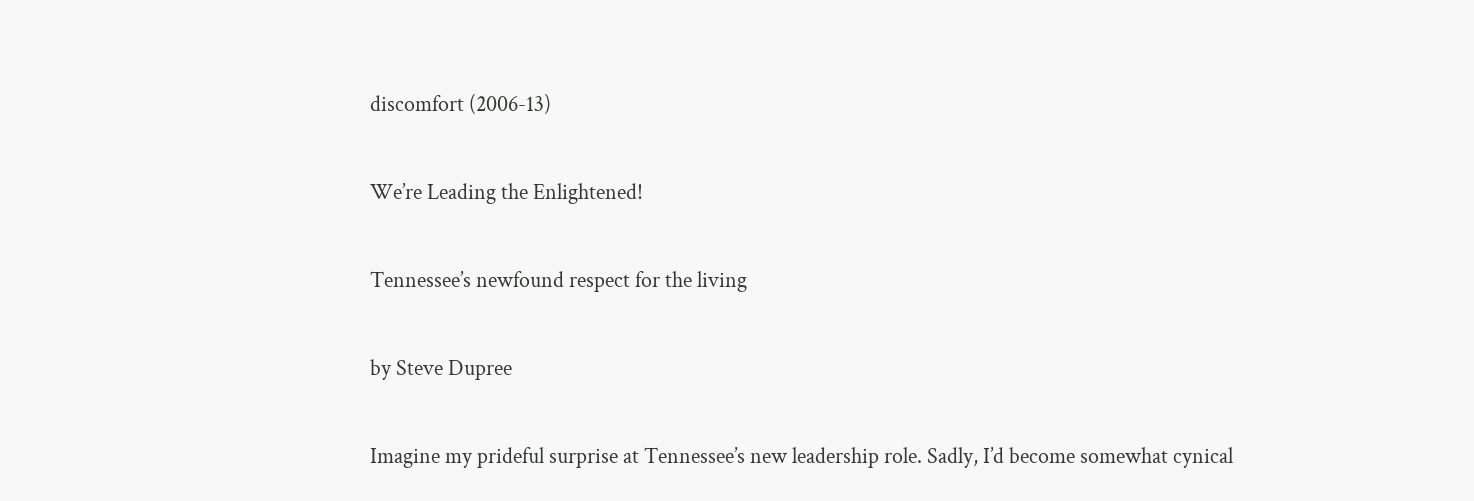discomfort (2006-13)

We’re Leading the Enlightened!

Tennessee’s newfound respect for the living

by Steve Dupree

Imagine my prideful surprise at Tennessee’s new leadership role. Sadly, I’d become somewhat cynical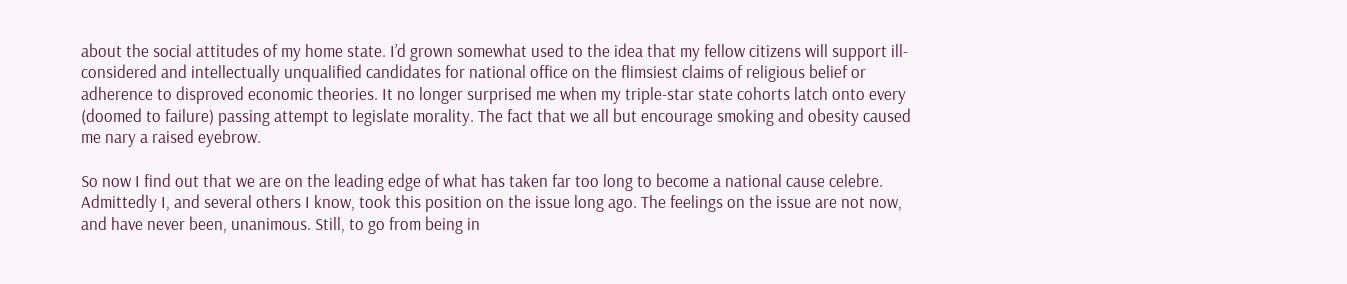about the social attitudes of my home state. I’d grown somewhat used to the idea that my fellow citizens will support ill-considered and intellectually unqualified candidates for national office on the flimsiest claims of religious belief or adherence to disproved economic theories. It no longer surprised me when my triple-star state cohorts latch onto every (doomed to failure) passing attempt to legislate morality. The fact that we all but encourage smoking and obesity caused me nary a raised eyebrow.

So now I find out that we are on the leading edge of what has taken far too long to become a national cause celebre. Admittedly I, and several others I know, took this position on the issue long ago. The feelings on the issue are not now, and have never been, unanimous. Still, to go from being in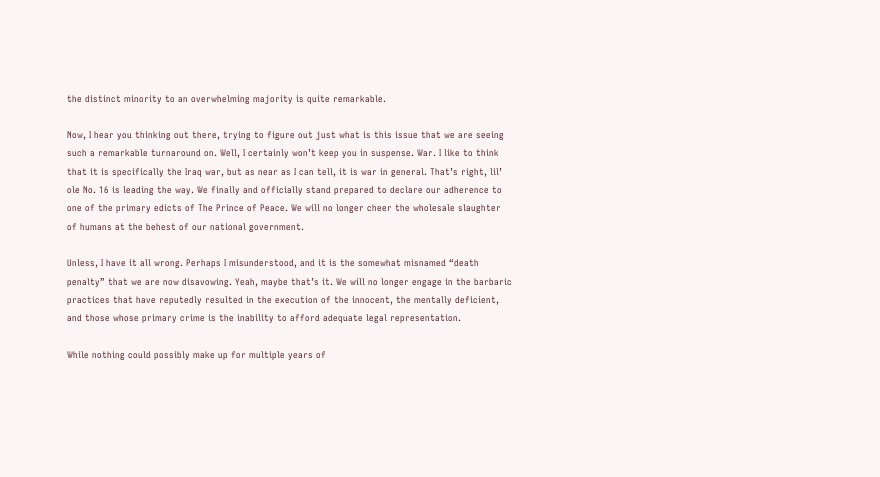the distinct minority to an overwhelming majority is quite remarkable.

Now, I hear you thinking out there, trying to figure out just what is this issue that we are seeing such a remarkable turnaround on. Well, I certainly won’t keep you in suspense. War. I like to think that it is specifically the Iraq war, but as near as I can tell, it is war in general. That’s right, lil’ ole No. 16 is leading the way. We finally and officially stand prepared to declare our adherence to one of the primary edicts of The Prince of Peace. We will no longer cheer the wholesale slaughter of humans at the behest of our national government.

Unless, I have it all wrong. Perhaps I misunderstood, and it is the somewhat misnamed “death penalty” that we are now disavowing. Yeah, maybe that’s it. We will no longer engage in the barbaric practices that have reputedly resulted in the execution of the innocent, the mentally deficient, and those whose primary crime is the inability to afford adequate legal representation.

While nothing could possibly make up for multiple years of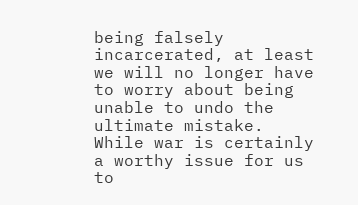being falsely incarcerated, at least we will no longer have to worry about being unable to undo the ultimate mistake. While war is certainly a worthy issue for us to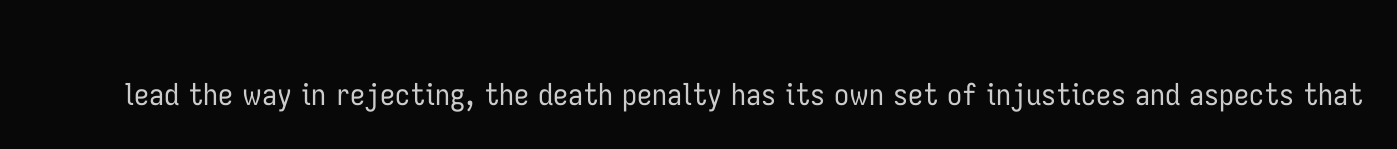lead the way in rejecting, the death penalty has its own set of injustices and aspects that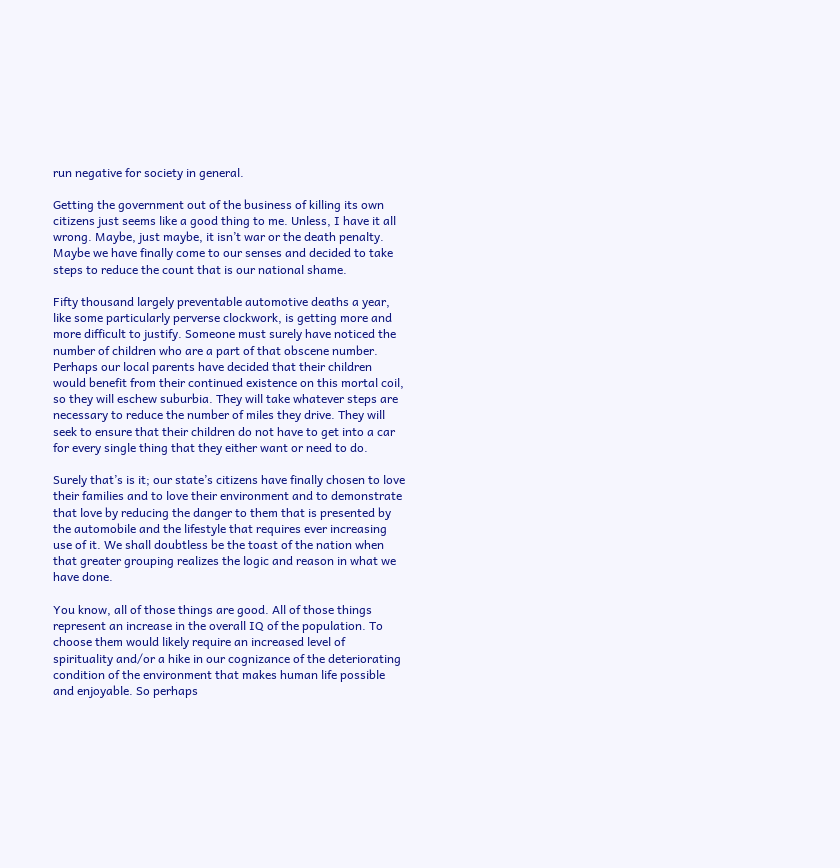run negative for society in general.

Getting the government out of the business of killing its own citizens just seems like a good thing to me. Unless, I have it all wrong. Maybe, just maybe, it isn’t war or the death penalty. Maybe we have finally come to our senses and decided to take steps to reduce the count that is our national shame.

Fifty thousand largely preventable automotive deaths a year, like some particularly perverse clockwork, is getting more and more difficult to justify. Someone must surely have noticed the number of children who are a part of that obscene number. Perhaps our local parents have decided that their children would benefit from their continued existence on this mortal coil, so they will eschew suburbia. They will take whatever steps are necessary to reduce the number of miles they drive. They will seek to ensure that their children do not have to get into a car for every single thing that they either want or need to do.

Surely that’s is it; our state’s citizens have finally chosen to love their families and to love their environment and to demonstrate that love by reducing the danger to them that is presented by the automobile and the lifestyle that requires ever increasing use of it. We shall doubtless be the toast of the nation when that greater grouping realizes the logic and reason in what we have done.

You know, all of those things are good. All of those things represent an increase in the overall IQ of the population. To choose them would likely require an increased level of spirituality and/or a hike in our cognizance of the deteriorating condition of the environment that makes human life possible and enjoyable. So perhaps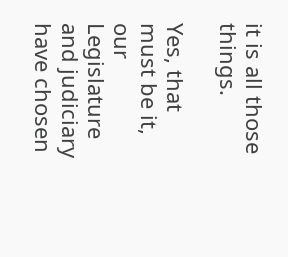it is all those things.

Yes, that must be it, our Legislature and judiciary have chosen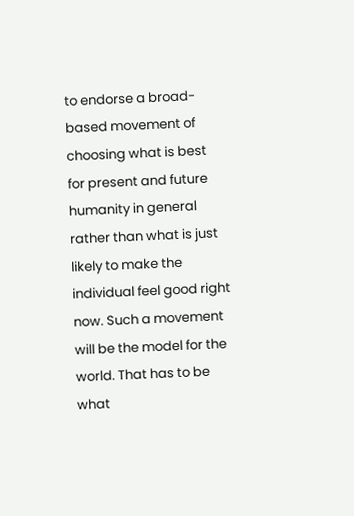to endorse a broad-based movement of choosing what is best for present and future humanity in general rather than what is just likely to make the individual feel good right now. Such a movement will be the model for the world. That has to be what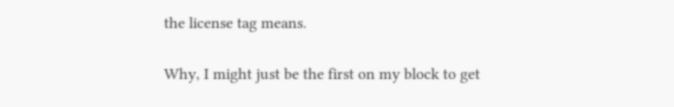the license tag means.

Why, I might just be the first on my block to get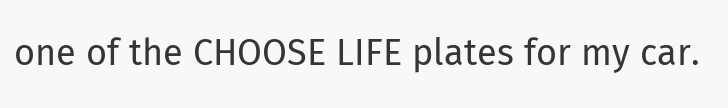one of the CHOOSE LIFE plates for my car.